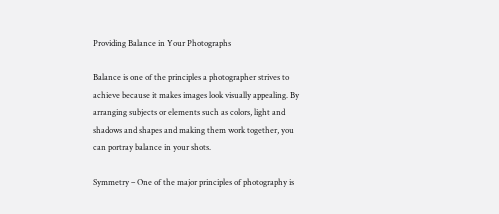Providing Balance in Your Photographs

Balance is one of the principles a photographer strives to achieve because it makes images look visually appealing. By arranging subjects or elements such as colors, light and shadows and shapes and making them work together, you can portray balance in your shots.

Symmetry – One of the major principles of photography is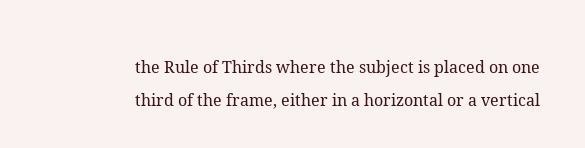the Rule of Thirds where the subject is placed on one third of the frame, either in a horizontal or a vertical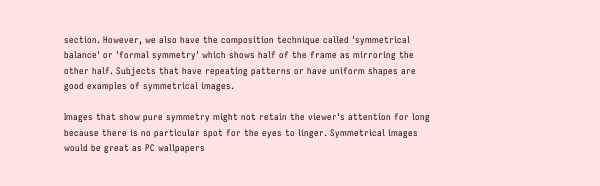section. However, we also have the composition technique called 'symmetrical balance' or 'formal symmetry' which shows half of the frame as mirroring the other half. Subjects that have repeating patterns or have uniform shapes are good examples of symmetrical images.

Images that show pure symmetry might not retain the viewer's attention for long because there is no particular spot for the eyes to linger. Symmetrical images would be great as PC wallpapers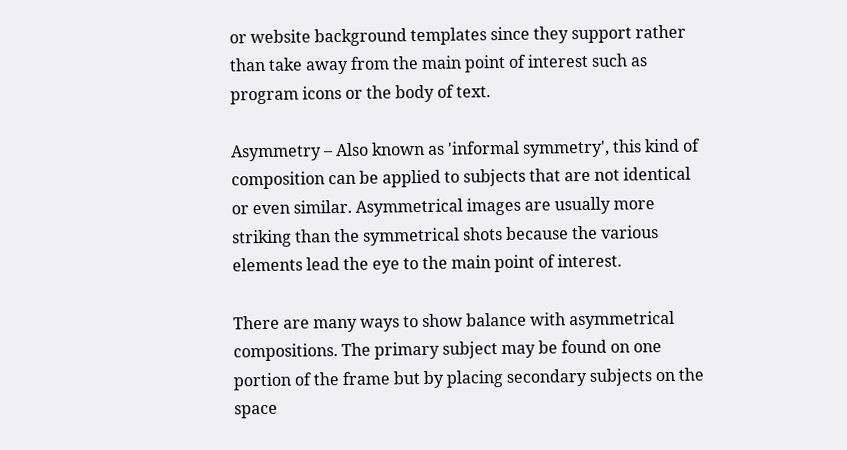or website background templates since they support rather than take away from the main point of interest such as program icons or the body of text.

Asymmetry – Also known as 'informal symmetry', this kind of composition can be applied to subjects that are not identical or even similar. Asymmetrical images are usually more striking than the symmetrical shots because the various elements lead the eye to the main point of interest.

There are many ways to show balance with asymmetrical compositions. The primary subject may be found on one portion of the frame but by placing secondary subjects on the space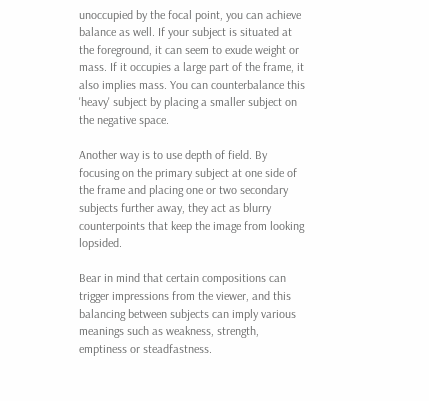unoccupied by the focal point, you can achieve balance as well. If your subject is situated at the foreground, it can seem to exude weight or mass. If it occupies a large part of the frame, it also implies mass. You can counterbalance this 'heavy' subject by placing a smaller subject on the negative space.

Another way is to use depth of field. By focusing on the primary subject at one side of the frame and placing one or two secondary subjects further away, they act as blurry counterpoints that keep the image from looking lopsided.

Bear in mind that certain compositions can trigger impressions from the viewer, and this balancing between subjects can imply various meanings such as weakness, strength, emptiness or steadfastness.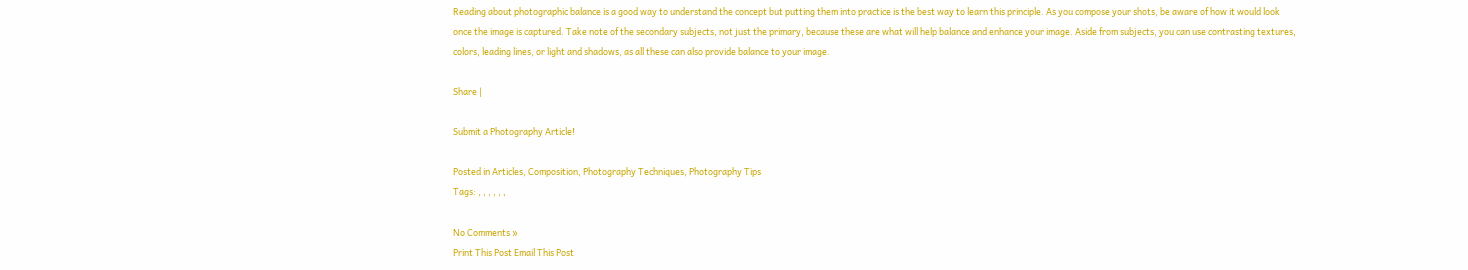Reading about photographic balance is a good way to understand the concept but putting them into practice is the best way to learn this principle. As you compose your shots, be aware of how it would look once the image is captured. Take note of the secondary subjects, not just the primary, because these are what will help balance and enhance your image. Aside from subjects, you can use contrasting textures, colors, leading lines, or light and shadows, as all these can also provide balance to your image.

Share |

Submit a Photography Article!

Posted in Articles, Composition, Photography Techniques, Photography Tips
Tags: , , , , , ,

No Comments »
Print This Post Email This Post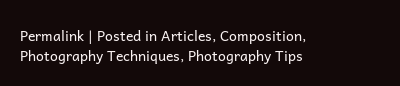Permalink | Posted in Articles, Composition, Photography Techniques, Photography Tips